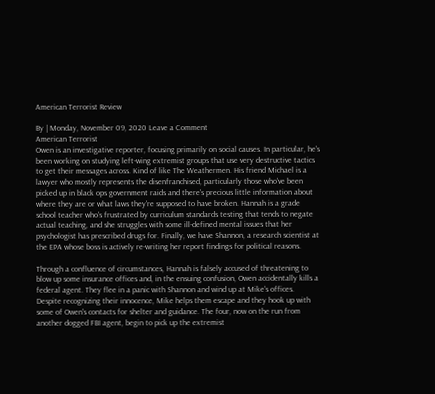American Terrorist Review

By | Monday, November 09, 2020 Leave a Comment
American Terrorist
Owen is an investigative reporter, focusing primarily on social causes. In particular, he's been working on studying left-wing extremist groups that use very destructive tactics to get their messages across. Kind of like The Weathermen. His friend Michael is a lawyer who mostly represents the disenfranchised, particularly those who've been picked up in black ops government raids and there's precious little information about where they are or what laws they're supposed to have broken. Hannah is a grade school teacher who's frustrated by curriculum standards testing that tends to negate actual teaching, and she struggles with some ill-defined mental issues that her psychologist has prescribed drugs for. Finally, we have Shannon, a research scientist at the EPA whose boss is actively re-writing her report findings for political reasons.

Through a confluence of circumstances, Hannah is falsely accused of threatening to blow up some insurance offices and, in the ensuing confusion, Owen accidentally kills a federal agent. They flee in a panic with Shannon and wind up at Mike's offices. Despite recognizing their innocence, Mike helps them escape and they hook up with some of Owen's contacts for shelter and guidance. The four, now on the run from another dogged FBI agent, begin to pick up the extremist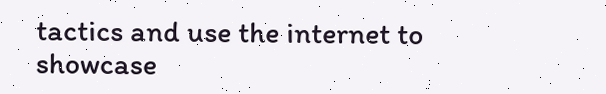tactics and use the internet to showcase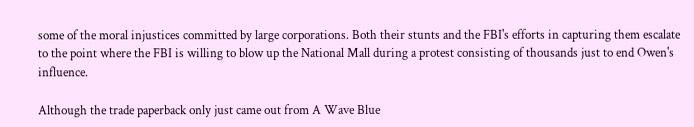some of the moral injustices committed by large corporations. Both their stunts and the FBI's efforts in capturing them escalate to the point where the FBI is willing to blow up the National Mall during a protest consisting of thousands just to end Owen's influence.

Although the trade paperback only just came out from A Wave Blue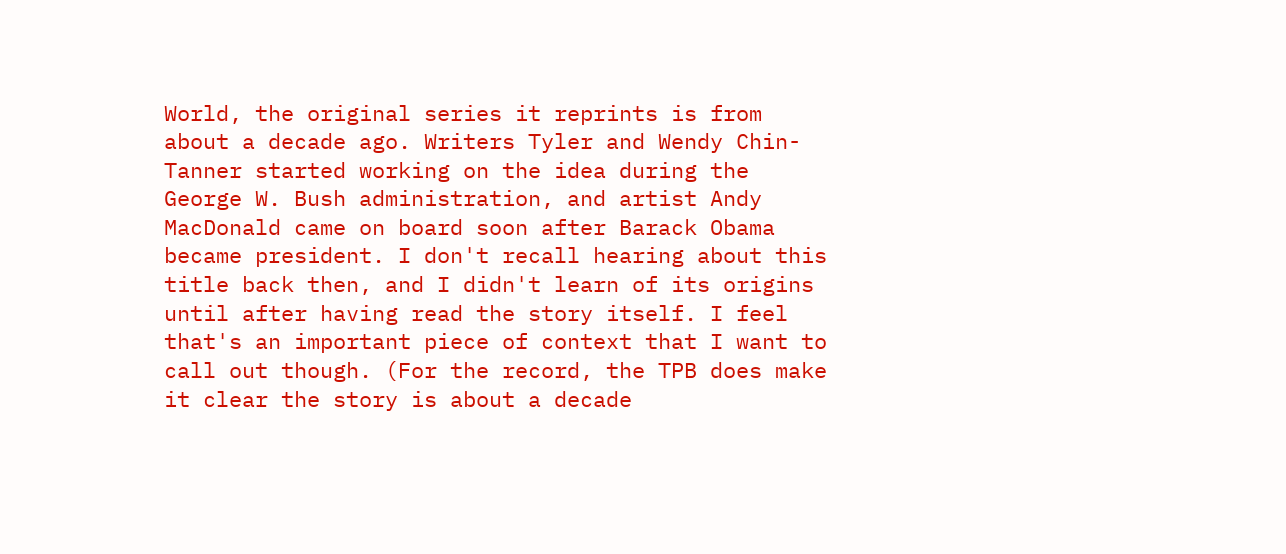World, the original series it reprints is from about a decade ago. Writers Tyler and Wendy Chin-Tanner started working on the idea during the George W. Bush administration, and artist Andy MacDonald came on board soon after Barack Obama became president. I don't recall hearing about this title back then, and I didn't learn of its origins until after having read the story itself. I feel that's an important piece of context that I want to call out though. (For the record, the TPB does make it clear the story is about a decade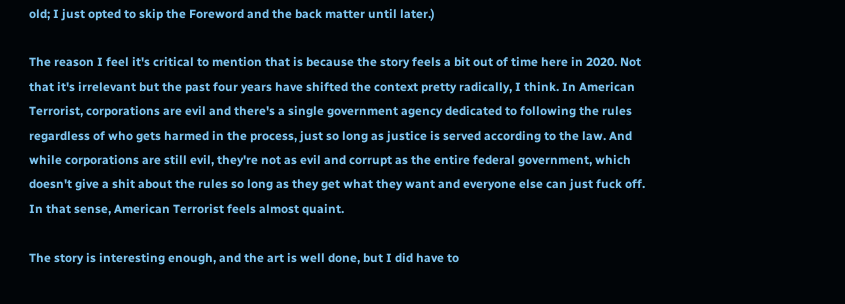old; I just opted to skip the Foreword and the back matter until later.)

The reason I feel it's critical to mention that is because the story feels a bit out of time here in 2020. Not that it's irrelevant but the past four years have shifted the context pretty radically, I think. In American Terrorist, corporations are evil and there's a single government agency dedicated to following the rules regardless of who gets harmed in the process, just so long as justice is served according to the law. And while corporations are still evil, they're not as evil and corrupt as the entire federal government, which doesn't give a shit about the rules so long as they get what they want and everyone else can just fuck off. In that sense, American Terrorist feels almost quaint.

The story is interesting enough, and the art is well done, but I did have to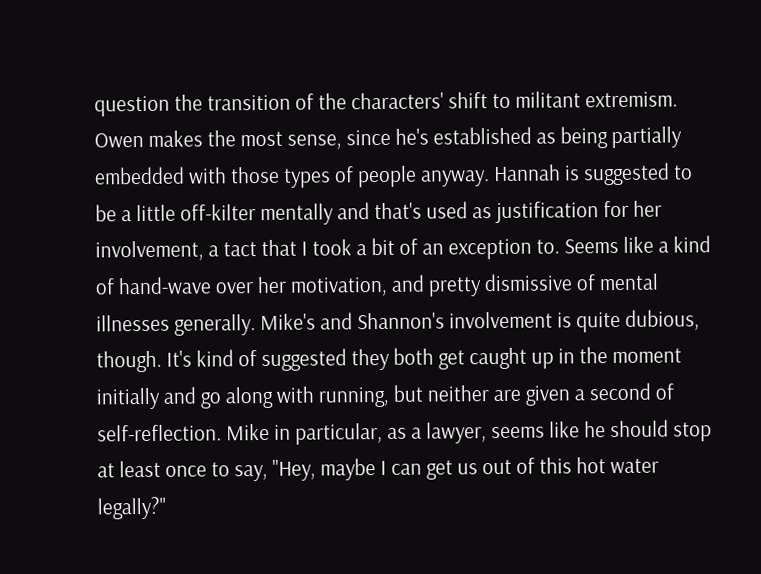question the transition of the characters' shift to militant extremism. Owen makes the most sense, since he's established as being partially embedded with those types of people anyway. Hannah is suggested to be a little off-kilter mentally and that's used as justification for her involvement, a tact that I took a bit of an exception to. Seems like a kind of hand-wave over her motivation, and pretty dismissive of mental illnesses generally. Mike's and Shannon's involvement is quite dubious, though. It's kind of suggested they both get caught up in the moment initially and go along with running, but neither are given a second of self-reflection. Mike in particular, as a lawyer, seems like he should stop at least once to say, "Hey, maybe I can get us out of this hot water legally?"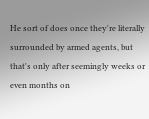He sort of does once they're literally surrounded by armed agents, but that's only after seemingly weeks or even months on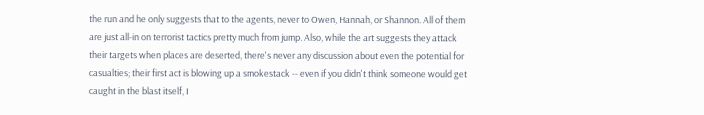the run and he only suggests that to the agents, never to Owen, Hannah, or Shannon. All of them are just all-in on terrorist tactics pretty much from jump. Also, while the art suggests they attack their targets when places are deserted, there's never any discussion about even the potential for casualties; their first act is blowing up a smokestack -- even if you didn't think someone would get caught in the blast itself, I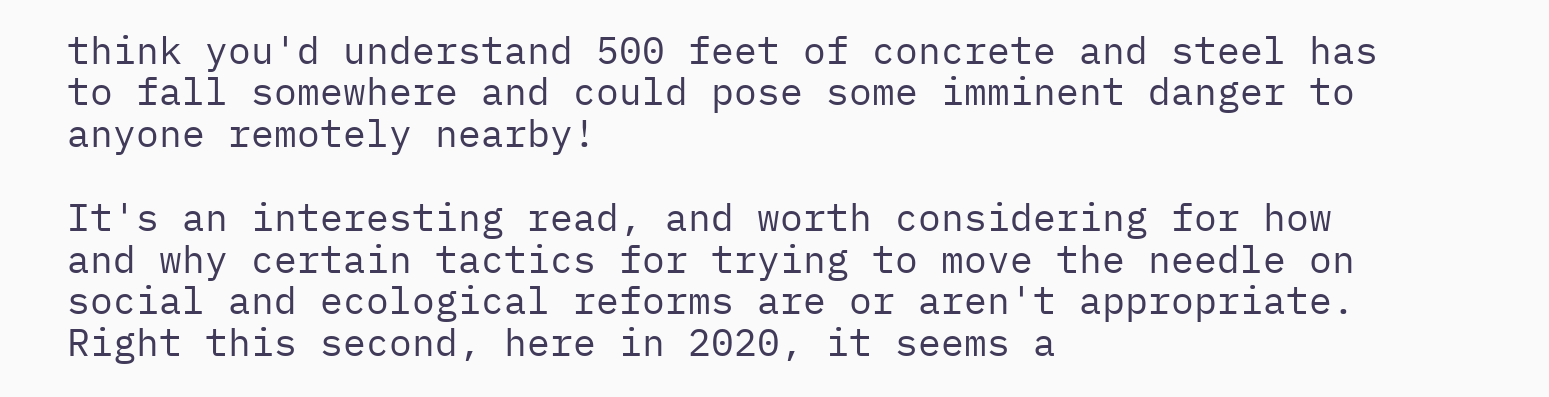think you'd understand 500 feet of concrete and steel has to fall somewhere and could pose some imminent danger to anyone remotely nearby!

It's an interesting read, and worth considering for how and why certain tactics for trying to move the needle on social and ecological reforms are or aren't appropriate. Right this second, here in 2020, it seems a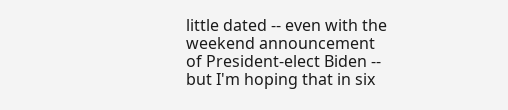little dated -- even with the weekend announcement of President-elect Biden -- but I'm hoping that in six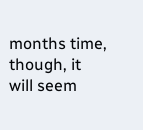months time, though, it will seem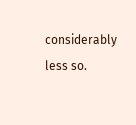considerably less so.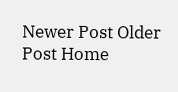Newer Post Older Post Home